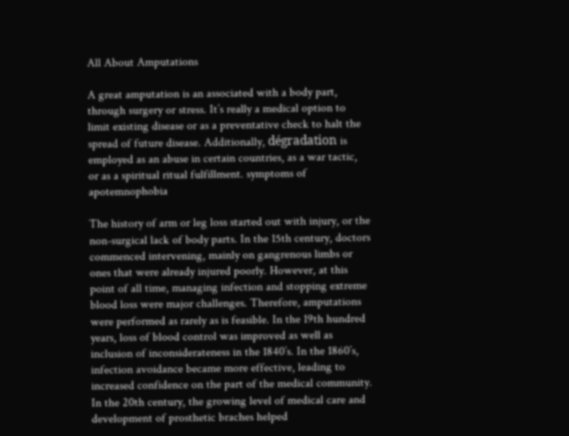All About Amputations

A great amputation is an associated with a body part, through surgery or stress. It’s really a medical option to limit existing disease or as a preventative check to halt the spread of future disease. Additionally, dégradation is employed as an abuse in certain countries, as a war tactic, or as a spiritual ritual fulfillment. symptoms of apotemnophobia

The history of arm or leg loss started out with injury, or the non-surgical lack of body parts. In the 15th century, doctors commenced intervening, mainly on gangrenous limbs or ones that were already injured poorly. However, at this point of all time, managing infection and stopping extreme blood loss were major challenges. Therefore, amputations were performed as rarely as is feasible. In the 19th hundred years, loss of blood control was improved as well as inclusion of inconsiderateness in the 1840’s. In the 1860’s, infection avoidance became more effective, leading to increased confidence on the part of the medical community. In the 20th century, the growing level of medical care and development of prosthetic braches helped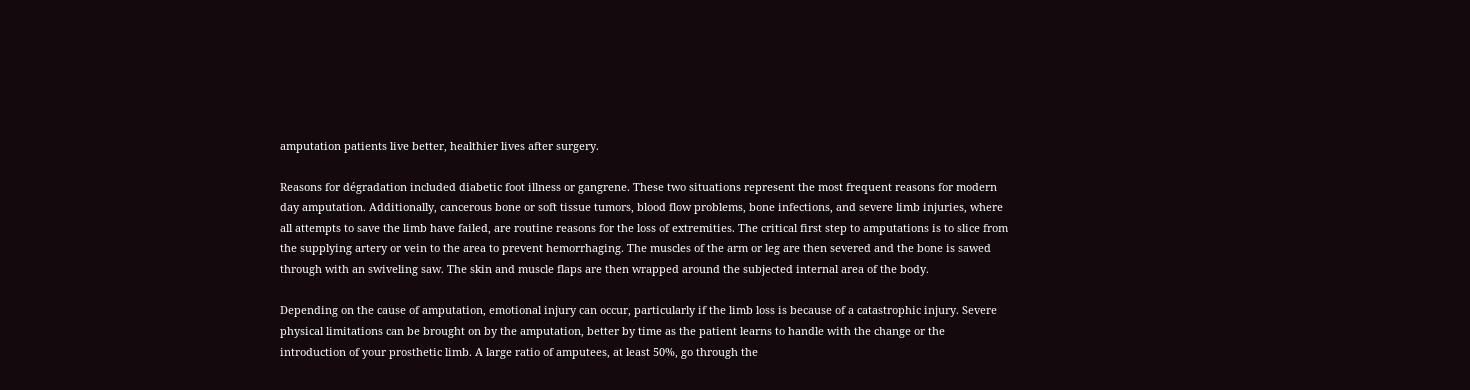amputation patients live better, healthier lives after surgery.

Reasons for dégradation included diabetic foot illness or gangrene. These two situations represent the most frequent reasons for modern day amputation. Additionally, cancerous bone or soft tissue tumors, blood flow problems, bone infections, and severe limb injuries, where all attempts to save the limb have failed, are routine reasons for the loss of extremities. The critical first step to amputations is to slice from the supplying artery or vein to the area to prevent hemorrhaging. The muscles of the arm or leg are then severed and the bone is sawed through with an swiveling saw. The skin and muscle flaps are then wrapped around the subjected internal area of the body.

Depending on the cause of amputation, emotional injury can occur, particularly if the limb loss is because of a catastrophic injury. Severe physical limitations can be brought on by the amputation, better by time as the patient learns to handle with the change or the introduction of your prosthetic limb. A large ratio of amputees, at least 50%, go through the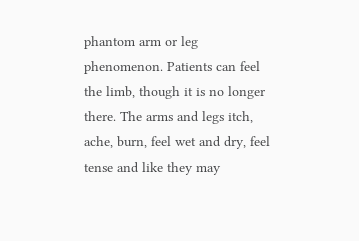phantom arm or leg phenomenon. Patients can feel the limb, though it is no longer there. The arms and legs itch, ache, burn, feel wet and dry, feel tense and like they may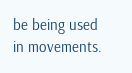be being used in movements.